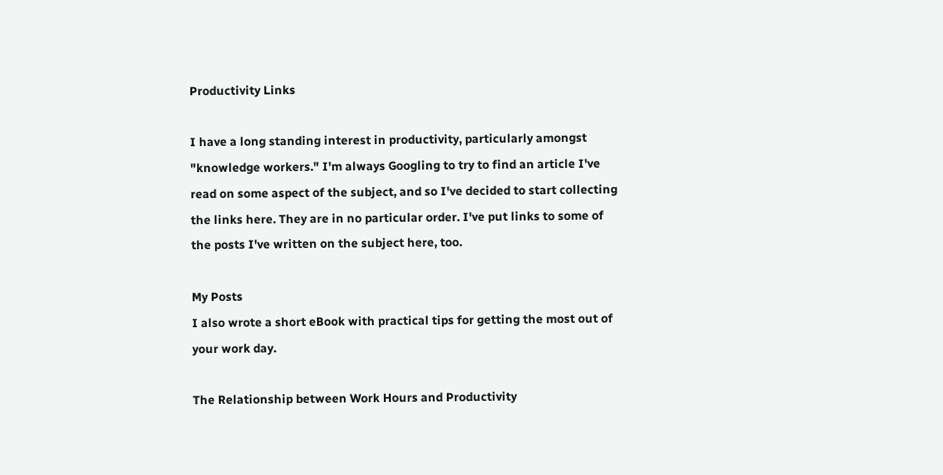Productivity Links

I have a long standing interest in productivity, particularly amongst "knowledge workers." I'm always Googling to try to find an article I've read on some aspect of the subject, and so I've decided to start collecting the links here. They are in no particular order. I've put links to some of the posts I've written on the subject here, too.

My Posts
I also wrote a short eBook with practical tips for getting the most out of your work day.

The Relationship between Work Hours and Productivity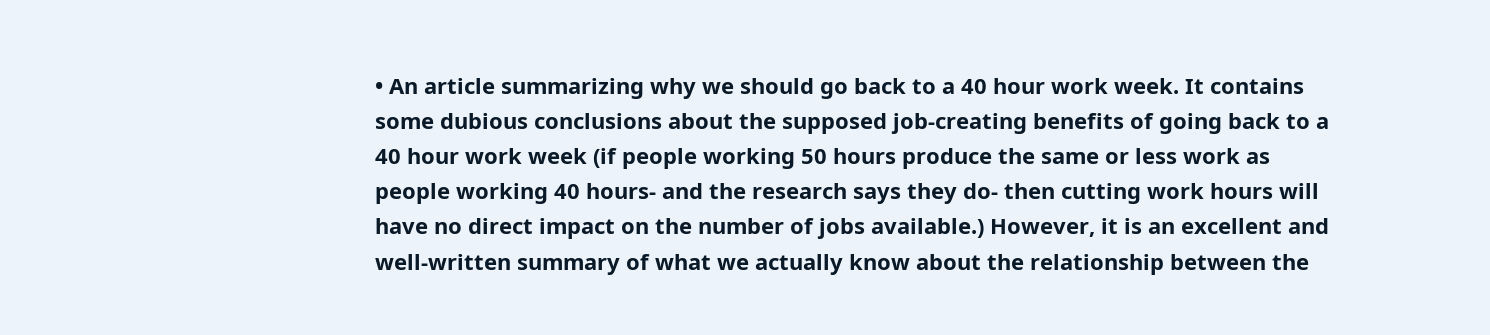• An article summarizing why we should go back to a 40 hour work week. It contains some dubious conclusions about the supposed job-creating benefits of going back to a 40 hour work week (if people working 50 hours produce the same or less work as people working 40 hours- and the research says they do- then cutting work hours will have no direct impact on the number of jobs available.) However, it is an excellent and well-written summary of what we actually know about the relationship between the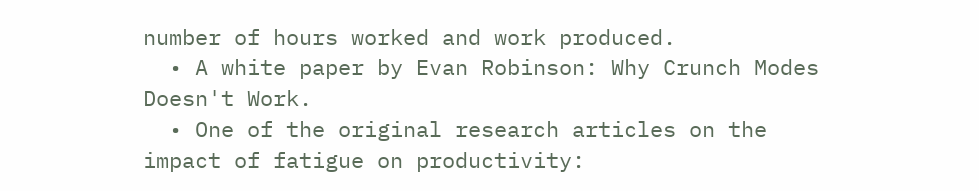number of hours worked and work produced.
  • A white paper by Evan Robinson: Why Crunch Modes Doesn't Work.
  • One of the original research articles on the impact of fatigue on productivity: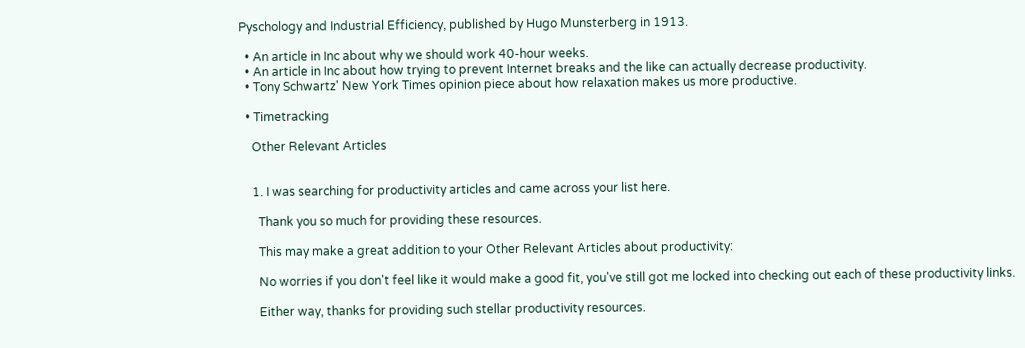Pyschology and Industrial Efficiency, published by Hugo Munsterberg in 1913.

  • An article in Inc about why we should work 40-hour weeks.
  • An article in Inc about how trying to prevent Internet breaks and the like can actually decrease productivity.
  • Tony Schwartz' New York Times opinion piece about how relaxation makes us more productive.

  • Timetracking

    Other Relevant Articles


    1. I was searching for productivity articles and came across your list here.

      Thank you so much for providing these resources.

      This may make a great addition to your Other Relevant Articles about productivity:

      No worries if you don't feel like it would make a good fit, you've still got me locked into checking out each of these productivity links.

      Either way, thanks for providing such stellar productivity resources.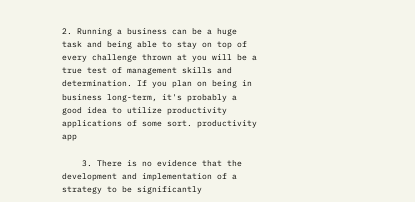2. Running a business can be a huge task and being able to stay on top of every challenge thrown at you will be a true test of management skills and determination. If you plan on being in business long-term, it's probably a good idea to utilize productivity applications of some sort. productivity app

    3. There is no evidence that the development and implementation of a strategy to be significantly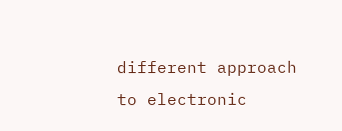different approach to electronic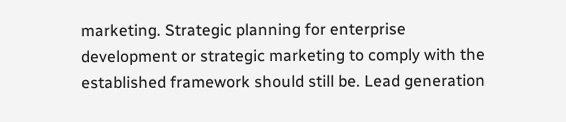marketing. Strategic planning for enterprise development or strategic marketing to comply with the established framework should still be. Lead generation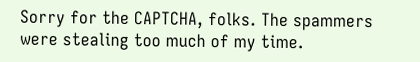Sorry for the CAPTCHA, folks. The spammers were stealing too much of my time.